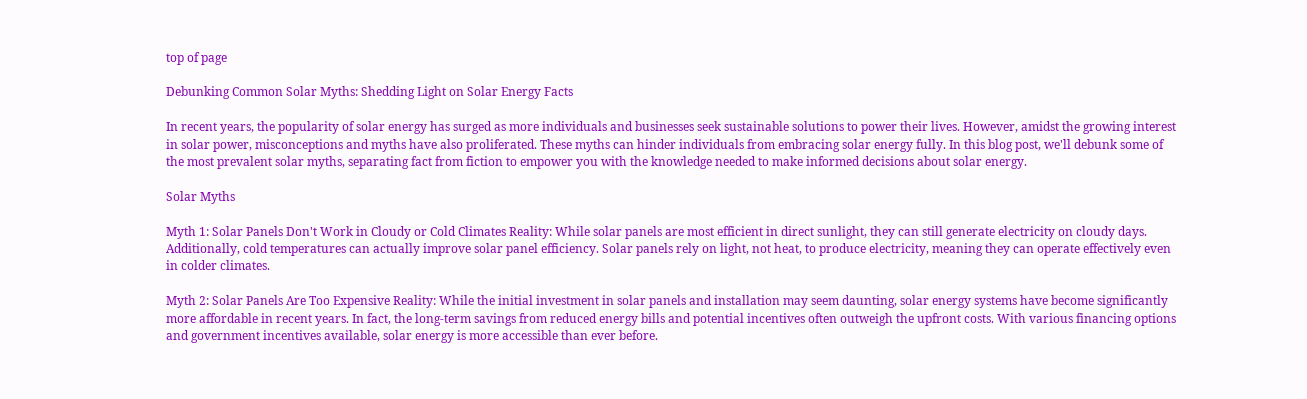top of page

Debunking Common Solar Myths: Shedding Light on Solar Energy Facts

In recent years, the popularity of solar energy has surged as more individuals and businesses seek sustainable solutions to power their lives. However, amidst the growing interest in solar power, misconceptions and myths have also proliferated. These myths can hinder individuals from embracing solar energy fully. In this blog post, we'll debunk some of the most prevalent solar myths, separating fact from fiction to empower you with the knowledge needed to make informed decisions about solar energy.

Solar Myths

Myth 1: Solar Panels Don't Work in Cloudy or Cold Climates Reality: While solar panels are most efficient in direct sunlight, they can still generate electricity on cloudy days. Additionally, cold temperatures can actually improve solar panel efficiency. Solar panels rely on light, not heat, to produce electricity, meaning they can operate effectively even in colder climates.

Myth 2: Solar Panels Are Too Expensive Reality: While the initial investment in solar panels and installation may seem daunting, solar energy systems have become significantly more affordable in recent years. In fact, the long-term savings from reduced energy bills and potential incentives often outweigh the upfront costs. With various financing options and government incentives available, solar energy is more accessible than ever before.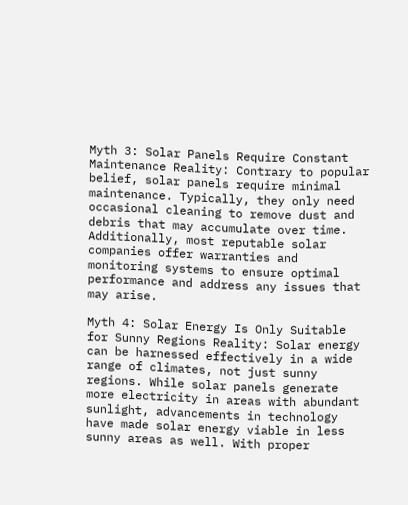Myth 3: Solar Panels Require Constant Maintenance Reality: Contrary to popular belief, solar panels require minimal maintenance. Typically, they only need occasional cleaning to remove dust and debris that may accumulate over time. Additionally, most reputable solar companies offer warranties and monitoring systems to ensure optimal performance and address any issues that may arise.

Myth 4: Solar Energy Is Only Suitable for Sunny Regions Reality: Solar energy can be harnessed effectively in a wide range of climates, not just sunny regions. While solar panels generate more electricity in areas with abundant sunlight, advancements in technology have made solar energy viable in less sunny areas as well. With proper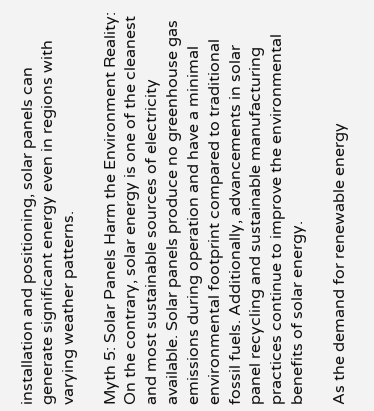installation and positioning, solar panels can generate significant energy even in regions with varying weather patterns.

Myth 5: Solar Panels Harm the Environment Reality: On the contrary, solar energy is one of the cleanest and most sustainable sources of electricity available. Solar panels produce no greenhouse gas emissions during operation and have a minimal environmental footprint compared to traditional fossil fuels. Additionally, advancements in solar panel recycling and sustainable manufacturing practices continue to improve the environmental benefits of solar energy.

As the demand for renewable energy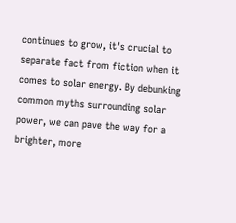continues to grow, it's crucial to separate fact from fiction when it comes to solar energy. By debunking common myths surrounding solar power, we can pave the way for a brighter, more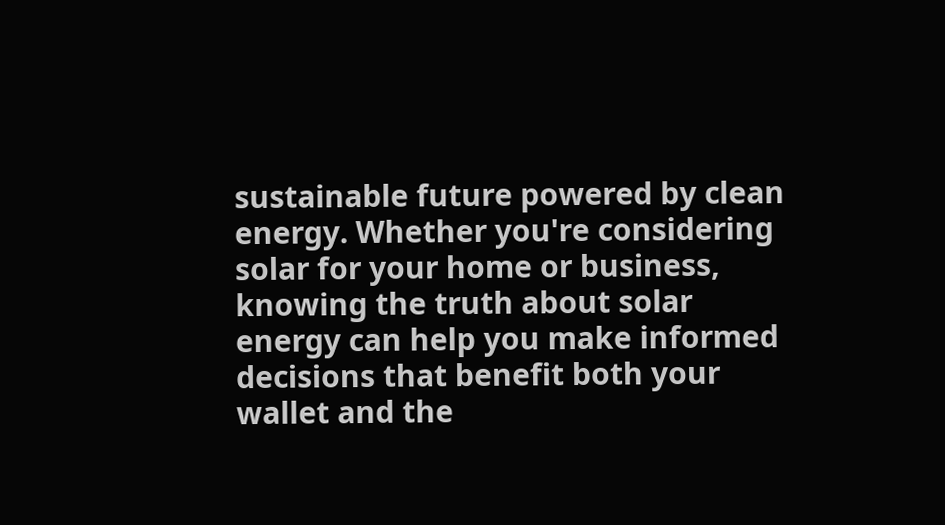sustainable future powered by clean energy. Whether you're considering solar for your home or business, knowing the truth about solar energy can help you make informed decisions that benefit both your wallet and the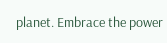planet. Embrace the power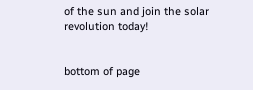of the sun and join the solar revolution today!


bottom of page